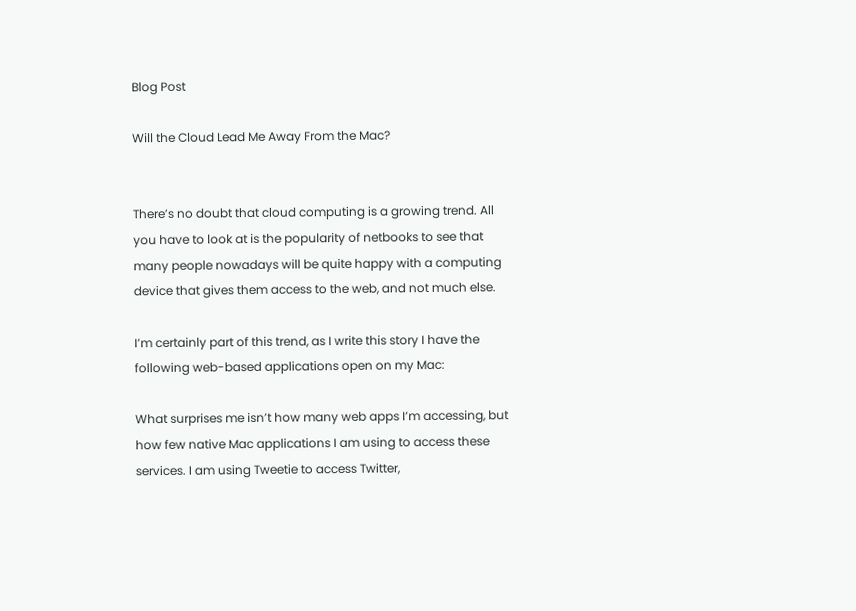Blog Post

Will the Cloud Lead Me Away From the Mac?


There’s no doubt that cloud computing is a growing trend. All you have to look at is the popularity of netbooks to see that many people nowadays will be quite happy with a computing device that gives them access to the web, and not much else.

I’m certainly part of this trend, as I write this story I have the following web-based applications open on my Mac:

What surprises me isn’t how many web apps I’m accessing, but how few native Mac applications I am using to access these services. I am using Tweetie to access Twitter,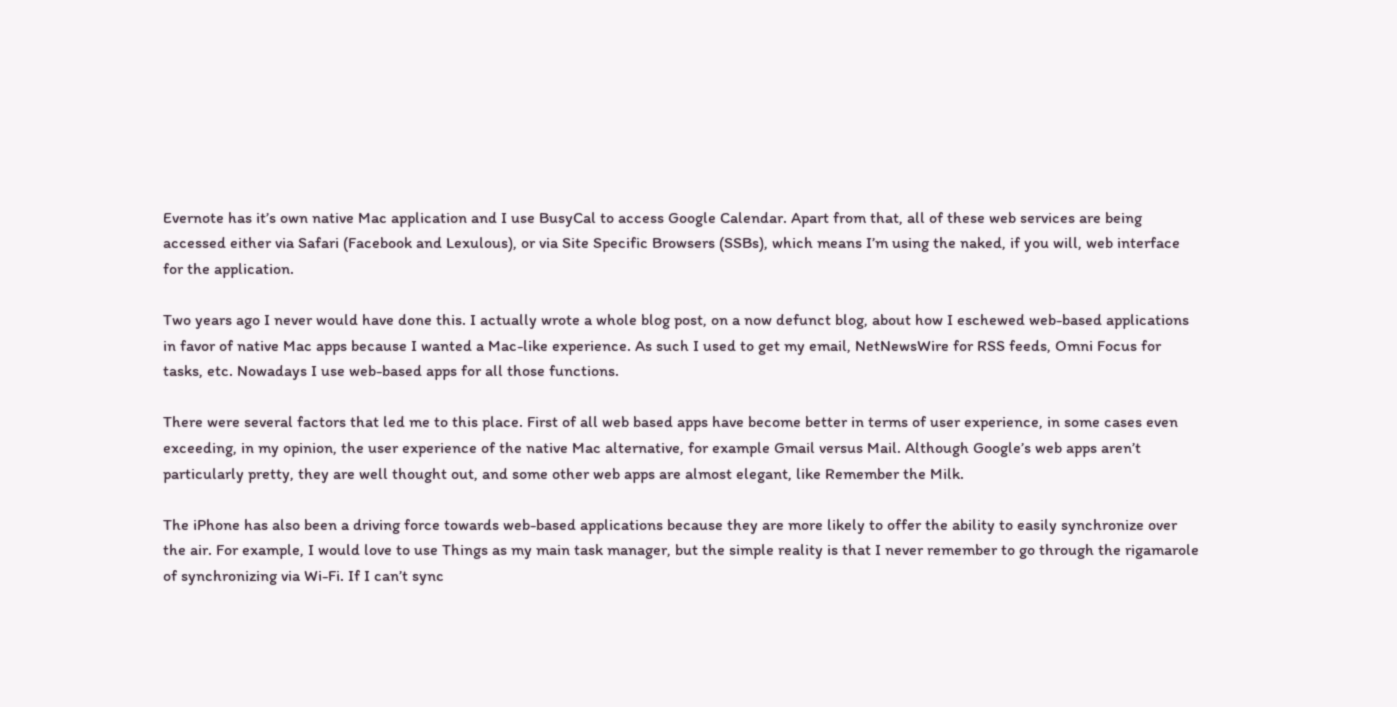Evernote has it’s own native Mac application and I use BusyCal to access Google Calendar. Apart from that, all of these web services are being accessed either via Safari (Facebook and Lexulous), or via Site Specific Browsers (SSBs), which means I’m using the naked, if you will, web interface for the application.

Two years ago I never would have done this. I actually wrote a whole blog post, on a now defunct blog, about how I eschewed web-based applications in favor of native Mac apps because I wanted a Mac-like experience. As such I used to get my email, NetNewsWire for RSS feeds, Omni Focus for tasks, etc. Nowadays I use web-based apps for all those functions.

There were several factors that led me to this place. First of all web based apps have become better in terms of user experience, in some cases even exceeding, in my opinion, the user experience of the native Mac alternative, for example Gmail versus Mail. Although Google’s web apps aren’t particularly pretty, they are well thought out, and some other web apps are almost elegant, like Remember the Milk.

The iPhone has also been a driving force towards web-based applications because they are more likely to offer the ability to easily synchronize over the air. For example, I would love to use Things as my main task manager, but the simple reality is that I never remember to go through the rigamarole of synchronizing via Wi-Fi. If I can’t sync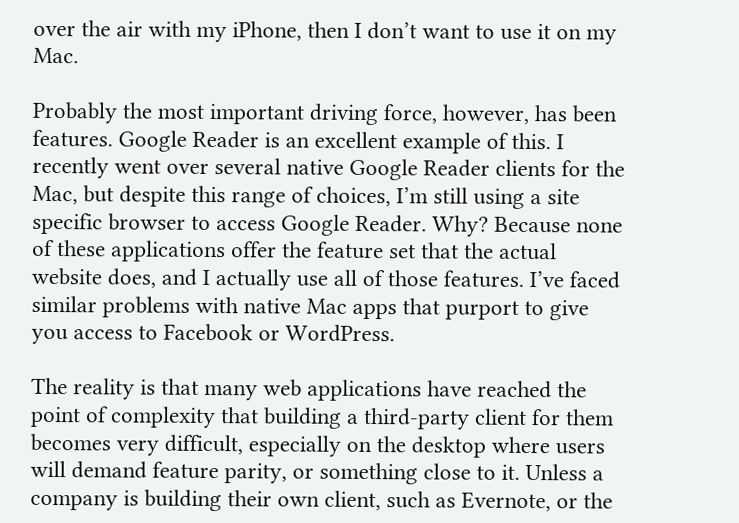over the air with my iPhone, then I don’t want to use it on my Mac.

Probably the most important driving force, however, has been features. Google Reader is an excellent example of this. I recently went over several native Google Reader clients for the Mac, but despite this range of choices, I’m still using a site specific browser to access Google Reader. Why? Because none of these applications offer the feature set that the actual website does, and I actually use all of those features. I’ve faced similar problems with native Mac apps that purport to give you access to Facebook or WordPress.

The reality is that many web applications have reached the point of complexity that building a third-party client for them becomes very difficult, especially on the desktop where users will demand feature parity, or something close to it. Unless a company is building their own client, such as Evernote, or the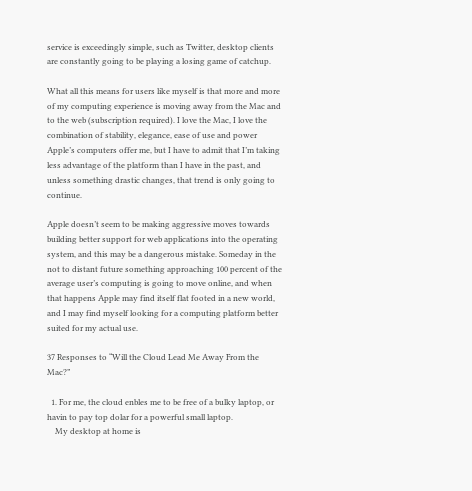service is exceedingly simple, such as Twitter, desktop clients are constantly going to be playing a losing game of catchup.

What all this means for users like myself is that more and more of my computing experience is moving away from the Mac and to the web (subscription required). I love the Mac, I love the combination of stability, elegance, ease of use and power Apple’s computers offer me, but I have to admit that I’m taking less advantage of the platform than I have in the past, and unless something drastic changes, that trend is only going to continue.

Apple doesn’t seem to be making aggressive moves towards building better support for web applications into the operating system, and this may be a dangerous mistake. Someday in the not to distant future something approaching 100 percent of the average user’s computing is going to move online, and when that happens Apple may find itself flat footed in a new world, and I may find myself looking for a computing platform better suited for my actual use.

37 Responses to “Will the Cloud Lead Me Away From the Mac?”

  1. For me, the cloud enbles me to be free of a bulky laptop, or havin to pay top dolar for a powerful small laptop.
    My desktop at home is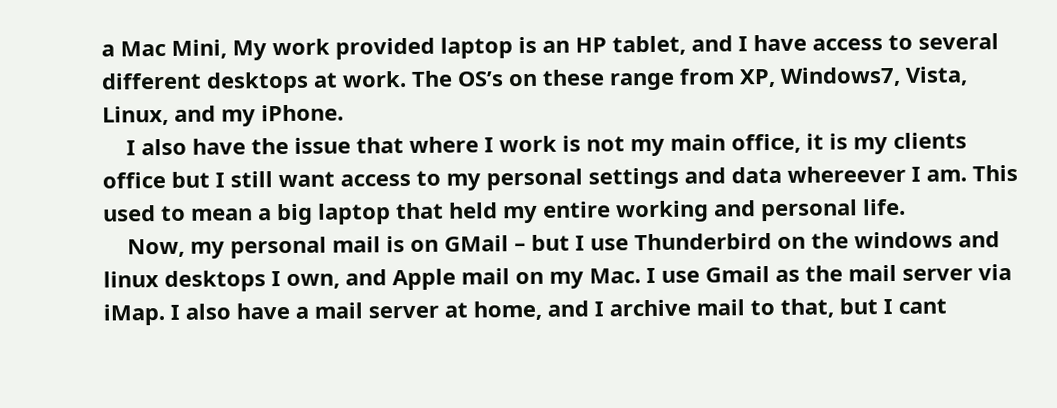a Mac Mini, My work provided laptop is an HP tablet, and I have access to several different desktops at work. The OS’s on these range from XP, Windows7, Vista, Linux, and my iPhone.
    I also have the issue that where I work is not my main office, it is my clients office but I still want access to my personal settings and data whereever I am. This used to mean a big laptop that held my entire working and personal life.
    Now, my personal mail is on GMail – but I use Thunderbird on the windows and linux desktops I own, and Apple mail on my Mac. I use Gmail as the mail server via iMap. I also have a mail server at home, and I archive mail to that, but I cant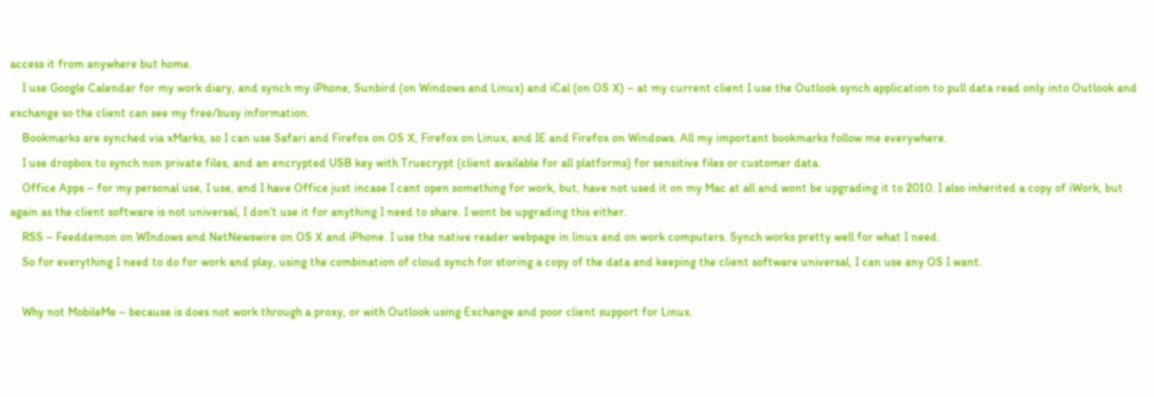access it from anywhere but home.
    I use Google Calendar for my work diary, and synch my iPhone, Sunbird (on Windows and Linux) and iCal (on OS X) – at my current client I use the Outlook synch application to pull data read only into Outlook and exchange so the client can see my free/busy information.
    Bookmarks are synched via xMarks, so I can use Safari and Firefox on OS X, Firefox on Linux, and IE and Firefox on Windows. All my important bookmarks follow me everywhere.
    I use dropbox to synch non private files, and an encrypted USB key with Truecrypt (client available for all platforms) for sensitive files or customer data.
    Office Apps – for my personal use, I use, and I have Office just incase I cant open something for work, but, have not used it on my Mac at all and wont be upgrading it to 2010. I also inherited a copy of iWork, but again as the client software is not universal, I don’t use it for anything I need to share. I wont be upgrading this either.
    RSS – Feeddemon on WIndows and NetNewswire on OS X and iPhone. I use the native reader webpage in linux and on work computers. Synch works pretty well for what I need.
    So for everything I need to do for work and play, using the combination of cloud synch for storing a copy of the data and keeping the client software universal, I can use any OS I want.

    Why not MobileMe – because is does not work through a proxy, or with Outlook using Exchange and poor client support for Linux.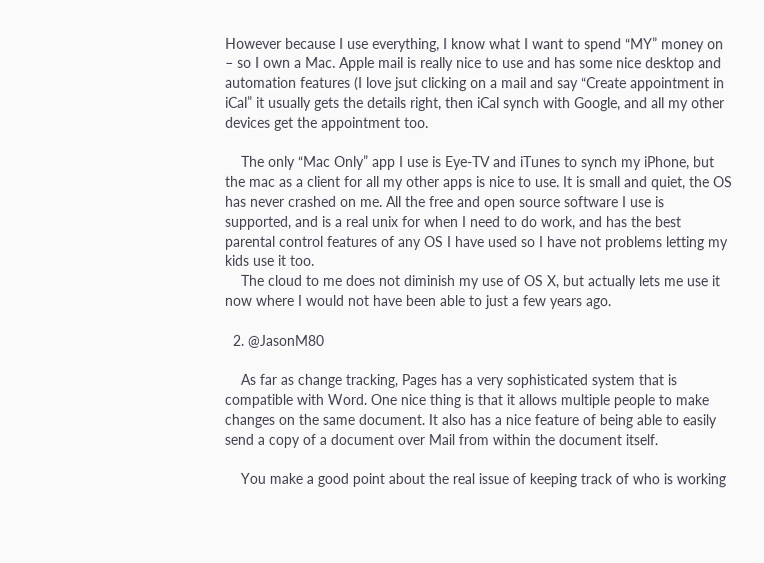However because I use everything, I know what I want to spend “MY” money on – so I own a Mac. Apple mail is really nice to use and has some nice desktop and automation features (I love jsut clicking on a mail and say “Create appointment in iCal” it usually gets the details right, then iCal synch with Google, and all my other devices get the appointment too.

    The only “Mac Only” app I use is Eye-TV and iTunes to synch my iPhone, but the mac as a client for all my other apps is nice to use. It is small and quiet, the OS has never crashed on me. All the free and open source software I use is supported, and is a real unix for when I need to do work, and has the best parental control features of any OS I have used so I have not problems letting my kids use it too.
    The cloud to me does not diminish my use of OS X, but actually lets me use it now where I would not have been able to just a few years ago.

  2. @JasonM80

    As far as change tracking, Pages has a very sophisticated system that is compatible with Word. One nice thing is that it allows multiple people to make changes on the same document. It also has a nice feature of being able to easily send a copy of a document over Mail from within the document itself.

    You make a good point about the real issue of keeping track of who is working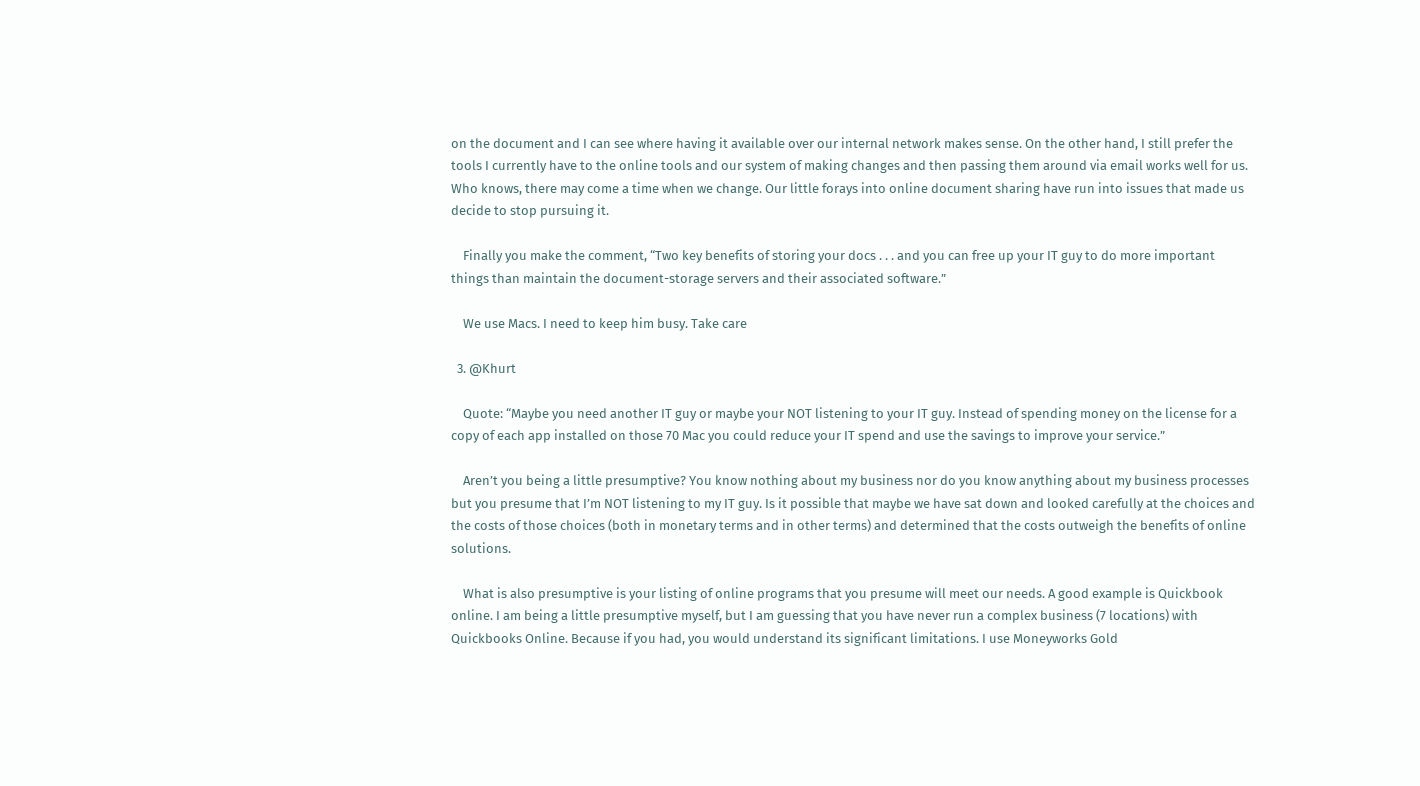on the document and I can see where having it available over our internal network makes sense. On the other hand, I still prefer the tools I currently have to the online tools and our system of making changes and then passing them around via email works well for us. Who knows, there may come a time when we change. Our little forays into online document sharing have run into issues that made us decide to stop pursuing it.

    Finally you make the comment, “Two key benefits of storing your docs . . . and you can free up your IT guy to do more important things than maintain the document-storage servers and their associated software.”

    We use Macs. I need to keep him busy. Take care

  3. @Khurt

    Quote: “Maybe you need another IT guy or maybe your NOT listening to your IT guy. Instead of spending money on the license for a copy of each app installed on those 70 Mac you could reduce your IT spend and use the savings to improve your service.”

    Aren’t you being a little presumptive? You know nothing about my business nor do you know anything about my business processes but you presume that I’m NOT listening to my IT guy. Is it possible that maybe we have sat down and looked carefully at the choices and the costs of those choices (both in monetary terms and in other terms) and determined that the costs outweigh the benefits of online solutions.

    What is also presumptive is your listing of online programs that you presume will meet our needs. A good example is Quickbook online. I am being a little presumptive myself, but I am guessing that you have never run a complex business (7 locations) with Quickbooks Online. Because if you had, you would understand its significant limitations. I use Moneyworks Gold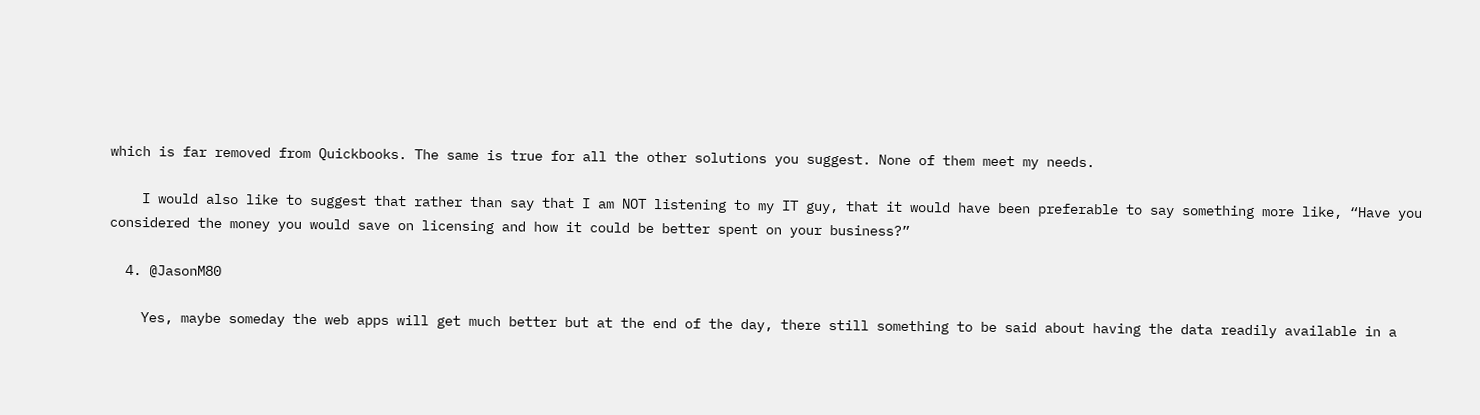which is far removed from Quickbooks. The same is true for all the other solutions you suggest. None of them meet my needs.

    I would also like to suggest that rather than say that I am NOT listening to my IT guy, that it would have been preferable to say something more like, “Have you considered the money you would save on licensing and how it could be better spent on your business?”

  4. @JasonM80

    Yes, maybe someday the web apps will get much better but at the end of the day, there still something to be said about having the data readily available in a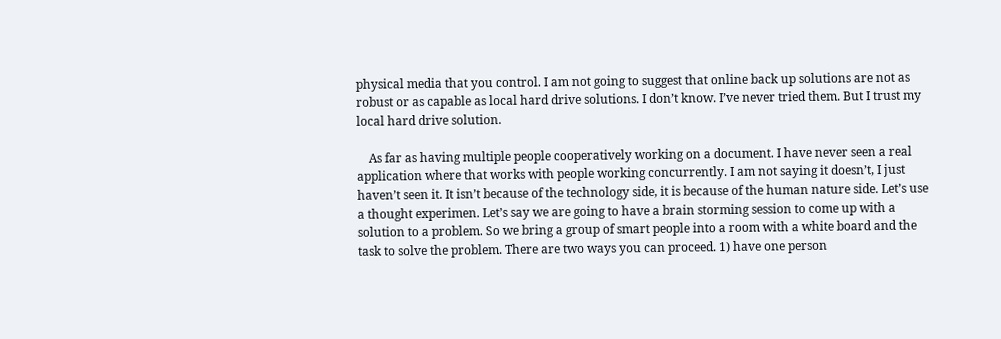physical media that you control. I am not going to suggest that online back up solutions are not as robust or as capable as local hard drive solutions. I don’t know. I’ve never tried them. But I trust my local hard drive solution.

    As far as having multiple people cooperatively working on a document. I have never seen a real application where that works with people working concurrently. I am not saying it doesn’t, I just haven’t seen it. It isn’t because of the technology side, it is because of the human nature side. Let’s use a thought experimen. Let’s say we are going to have a brain storming session to come up with a solution to a problem. So we bring a group of smart people into a room with a white board and the task to solve the problem. There are two ways you can proceed. 1) have one person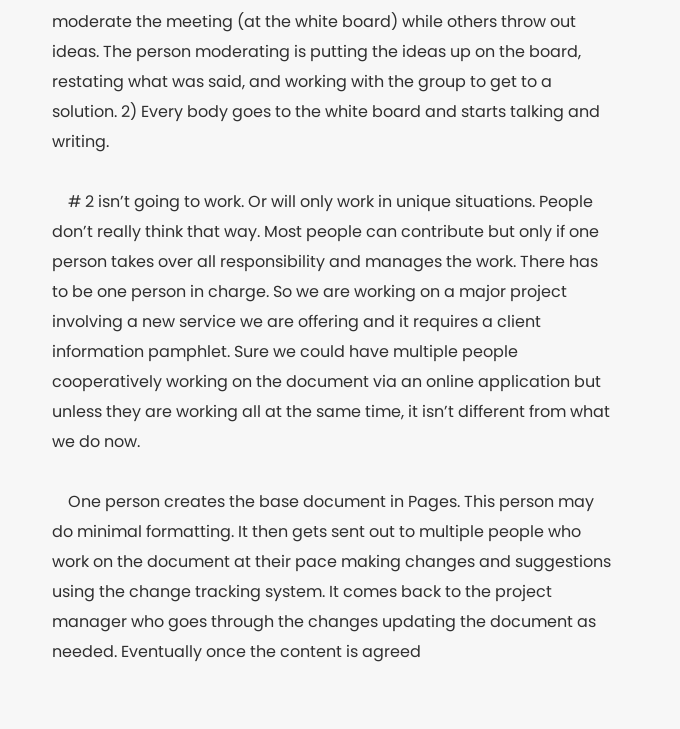moderate the meeting (at the white board) while others throw out ideas. The person moderating is putting the ideas up on the board, restating what was said, and working with the group to get to a solution. 2) Every body goes to the white board and starts talking and writing.

    # 2 isn’t going to work. Or will only work in unique situations. People don’t really think that way. Most people can contribute but only if one person takes over all responsibility and manages the work. There has to be one person in charge. So we are working on a major project involving a new service we are offering and it requires a client information pamphlet. Sure we could have multiple people cooperatively working on the document via an online application but unless they are working all at the same time, it isn’t different from what we do now.

    One person creates the base document in Pages. This person may do minimal formatting. It then gets sent out to multiple people who work on the document at their pace making changes and suggestions using the change tracking system. It comes back to the project manager who goes through the changes updating the document as needed. Eventually once the content is agreed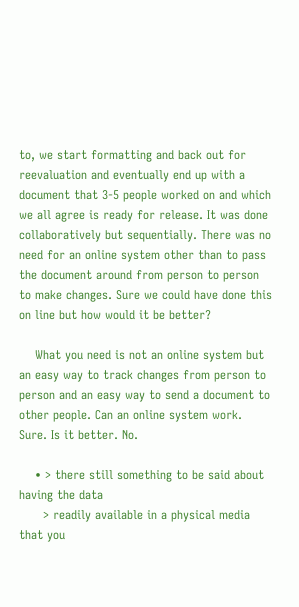to, we start formatting and back out for reevaluation and eventually end up with a document that 3-5 people worked on and which we all agree is ready for release. It was done collaboratively but sequentially. There was no need for an online system other than to pass the document around from person to person to make changes. Sure we could have done this on line but how would it be better?

    What you need is not an online system but an easy way to track changes from person to person and an easy way to send a document to other people. Can an online system work. Sure. Is it better. No.

    • > there still something to be said about having the data
      > readily available in a physical media that you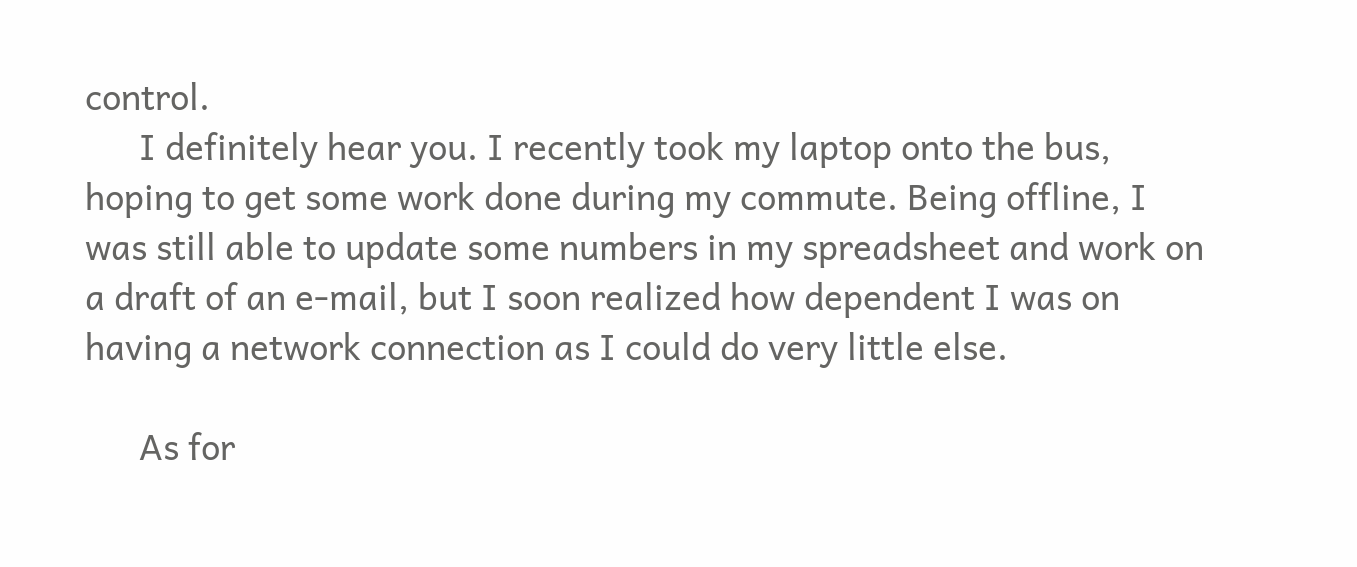control.
      I definitely hear you. I recently took my laptop onto the bus, hoping to get some work done during my commute. Being offline, I was still able to update some numbers in my spreadsheet and work on a draft of an e-mail, but I soon realized how dependent I was on having a network connection as I could do very little else.

      As for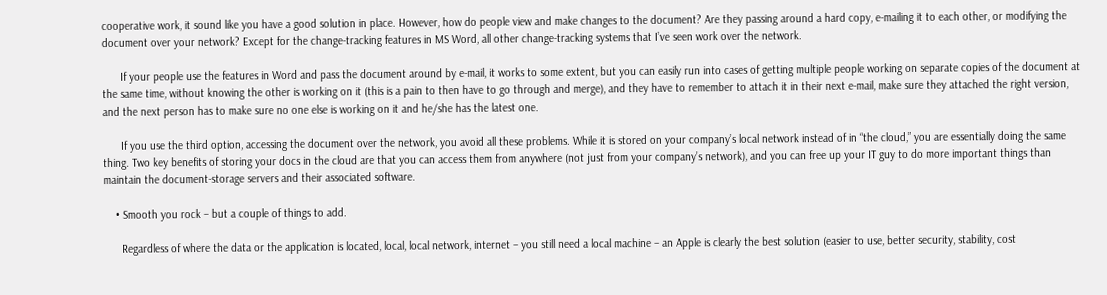cooperative work, it sound like you have a good solution in place. However, how do people view and make changes to the document? Are they passing around a hard copy, e-mailing it to each other, or modifying the document over your network? Except for the change-tracking features in MS Word, all other change-tracking systems that I’ve seen work over the network.

      If your people use the features in Word and pass the document around by e-mail, it works to some extent, but you can easily run into cases of getting multiple people working on separate copies of the document at the same time, without knowing the other is working on it (this is a pain to then have to go through and merge), and they have to remember to attach it in their next e-mail, make sure they attached the right version, and the next person has to make sure no one else is working on it and he/she has the latest one.

      If you use the third option, accessing the document over the network, you avoid all these problems. While it is stored on your company’s local network instead of in “the cloud,” you are essentially doing the same thing. Two key benefits of storing your docs in the cloud are that you can access them from anywhere (not just from your company’s network), and you can free up your IT guy to do more important things than maintain the document-storage servers and their associated software.

    • Smooth you rock – but a couple of things to add.

      Regardless of where the data or the application is located, local, local network, internet – you still need a local machine – an Apple is clearly the best solution (easier to use, better security, stability, cost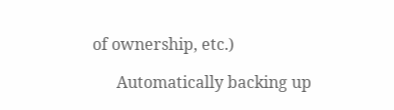of ownership, etc.)

      Automatically backing up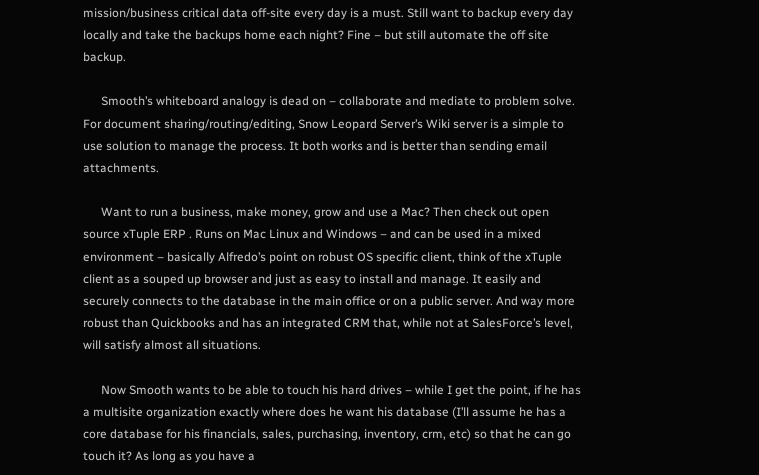mission/business critical data off-site every day is a must. Still want to backup every day locally and take the backups home each night? Fine – but still automate the off site backup.

      Smooth’s whiteboard analogy is dead on – collaborate and mediate to problem solve. For document sharing/routing/editing, Snow Leopard Server’s Wiki server is a simple to use solution to manage the process. It both works and is better than sending email attachments.

      Want to run a business, make money, grow and use a Mac? Then check out open source xTuple ERP . Runs on Mac Linux and Windows – and can be used in a mixed environment – basically Alfredo’s point on robust OS specific client, think of the xTuple client as a souped up browser and just as easy to install and manage. It easily and securely connects to the database in the main office or on a public server. And way more robust than Quickbooks and has an integrated CRM that, while not at SalesForce’s level, will satisfy almost all situations.

      Now Smooth wants to be able to touch his hard drives – while I get the point, if he has a multisite organization exactly where does he want his database (I’ll assume he has a core database for his financials, sales, purchasing, inventory, crm, etc) so that he can go touch it? As long as you have a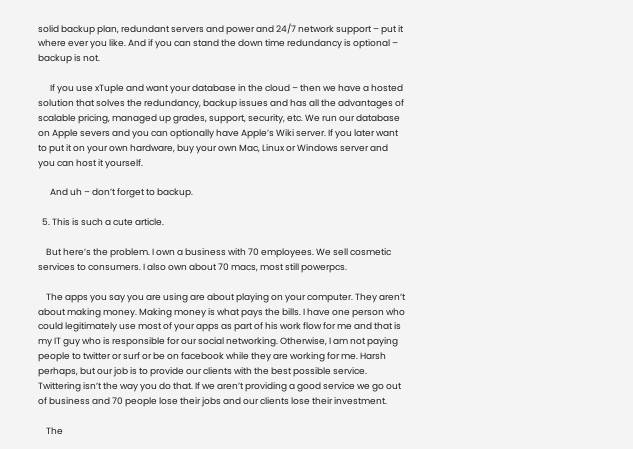solid backup plan, redundant servers and power and 24/7 network support – put it where ever you like. And if you can stand the down time redundancy is optional – backup is not.

      If you use xTuple and want your database in the cloud – then we have a hosted solution that solves the redundancy, backup issues and has all the advantages of scalable pricing, managed up grades, support, security, etc. We run our database on Apple severs and you can optionally have Apple’s Wiki server. If you later want to put it on your own hardware, buy your own Mac, Linux or Windows server and you can host it yourself.

      And uh – don’t forget to backup.

  5. This is such a cute article.

    But here’s the problem. I own a business with 70 employees. We sell cosmetic services to consumers. I also own about 70 macs, most still powerpcs.

    The apps you say you are using are about playing on your computer. They aren’t about making money. Making money is what pays the bills. I have one person who could legitimately use most of your apps as part of his work flow for me and that is my IT guy who is responsible for our social networking. Otherwise, I am not paying people to twitter or surf or be on facebook while they are working for me. Harsh perhaps, but our job is to provide our clients with the best possible service. Twittering isn’t the way you do that. If we aren’t providing a good service we go out of business and 70 people lose their jobs and our clients lose their investment.

    The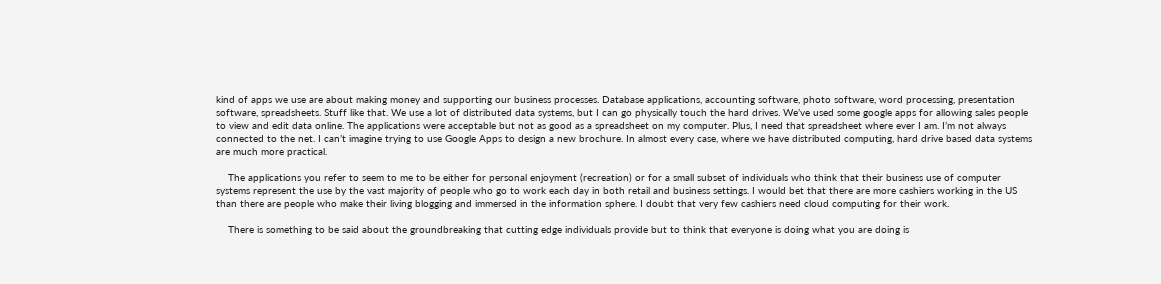kind of apps we use are about making money and supporting our business processes. Database applications, accounting software, photo software, word processing, presentation software, spreadsheets. Stuff like that. We use a lot of distributed data systems, but I can go physically touch the hard drives. We’ve used some google apps for allowing sales people to view and edit data online. The applications were acceptable but not as good as a spreadsheet on my computer. Plus, I need that spreadsheet where ever I am. I’m not always connected to the net. I can’t imagine trying to use Google Apps to design a new brochure. In almost every case, where we have distributed computing, hard drive based data systems are much more practical.

    The applications you refer to seem to me to be either for personal enjoyment (recreation) or for a small subset of individuals who think that their business use of computer systems represent the use by the vast majority of people who go to work each day in both retail and business settings. I would bet that there are more cashiers working in the US than there are people who make their living blogging and immersed in the information sphere. I doubt that very few cashiers need cloud computing for their work.

    There is something to be said about the groundbreaking that cutting edge individuals provide but to think that everyone is doing what you are doing is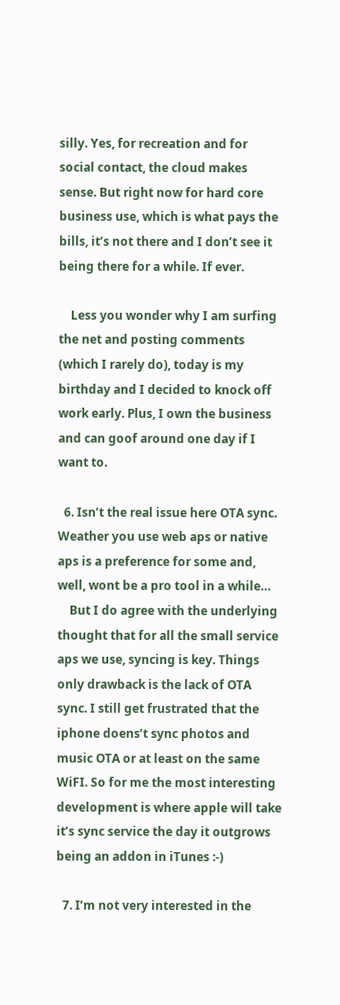silly. Yes, for recreation and for social contact, the cloud makes sense. But right now for hard core business use, which is what pays the bills, it’s not there and I don’t see it being there for a while. If ever.

    Less you wonder why I am surfing the net and posting comments (which I rarely do), today is my birthday and I decided to knock off work early. Plus, I own the business and can goof around one day if I want to.

  6. Isn’t the real issue here OTA sync. Weather you use web aps or native aps is a preference for some and, well, wont be a pro tool in a while…
    But I do agree with the underlying thought that for all the small service aps we use, syncing is key. Things only drawback is the lack of OTA sync. I still get frustrated that the iphone doens’t sync photos and music OTA or at least on the same WiFI. So for me the most interesting development is where apple will take it’s sync service the day it outgrows being an addon in iTunes :-)

  7. I’m not very interested in the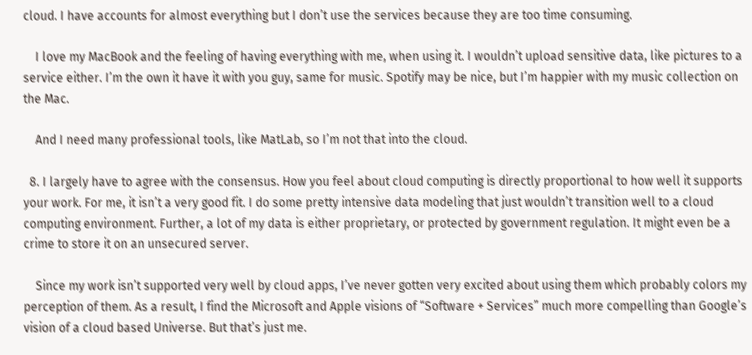cloud. I have accounts for almost everything but I don’t use the services because they are too time consuming.

    I love my MacBook and the feeling of having everything with me, when using it. I wouldn’t upload sensitive data, like pictures to a service either. I’m the own it have it with you guy, same for music. Spotify may be nice, but I’m happier with my music collection on the Mac.

    And I need many professional tools, like MatLab, so I’m not that into the cloud.

  8. I largely have to agree with the consensus. How you feel about cloud computing is directly proportional to how well it supports your work. For me, it isn’t a very good fit. I do some pretty intensive data modeling that just wouldn’t transition well to a cloud computing environment. Further, a lot of my data is either proprietary, or protected by government regulation. It might even be a crime to store it on an unsecured server.

    Since my work isn’t supported very well by cloud apps, I’ve never gotten very excited about using them which probably colors my perception of them. As a result, I find the Microsoft and Apple visions of “Software + Services” much more compelling than Google’s vision of a cloud based Universe. But that’s just me.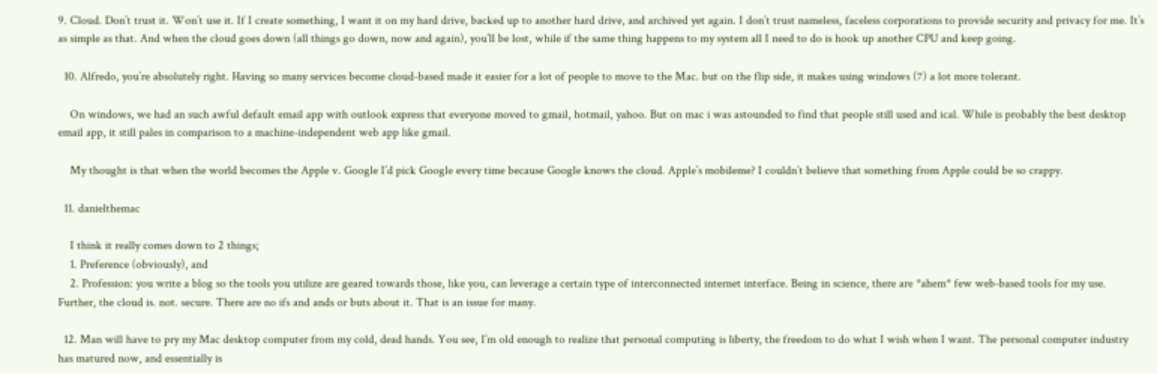9. Cloud. Don’t trust it. Won’t use it. If I create something, I want it on my hard drive, backed up to another hard drive, and archived yet again. I don’t trust nameless, faceless corporations to provide security and privacy for me. It’s as simple as that. And when the cloud goes down (all things go down, now and again), you’ll be lost, while if the same thing happens to my system all I need to do is hook up another CPU and keep going.

  10. Alfredo, you’re absolutely right. Having so many services become cloud-based made it easier for a lot of people to move to the Mac. but on the flip side, it makes using windows (7) a lot more tolerant.

    On windows, we had an such awful default email app with outlook express that everyone moved to gmail, hotmail, yahoo. But on mac i was astounded to find that people still used and ical. While is probably the best desktop email app, it still pales in comparison to a machine-independent web app like gmail.

    My thought is that when the world becomes the Apple v. Google I’d pick Google every time because Google knows the cloud. Apple’s mobileme? I couldn’t believe that something from Apple could be so crappy.

  11. danielthemac

    I think it really comes down to 2 things;
    1. Preference (obviously), and
    2. Profession: you write a blog so the tools you utilize are geared towards those, like you, can leverage a certain type of interconnected internet interface. Being in science, there are *ahem* few web-based tools for my use. Further, the cloud is. not. secure. There are no ifs and ands or buts about it. That is an issue for many.

  12. Man will have to pry my Mac desktop computer from my cold, dead hands. You see, I’m old enough to realize that personal computing is liberty, the freedom to do what I wish when I want. The personal computer industry has matured now, and essentially is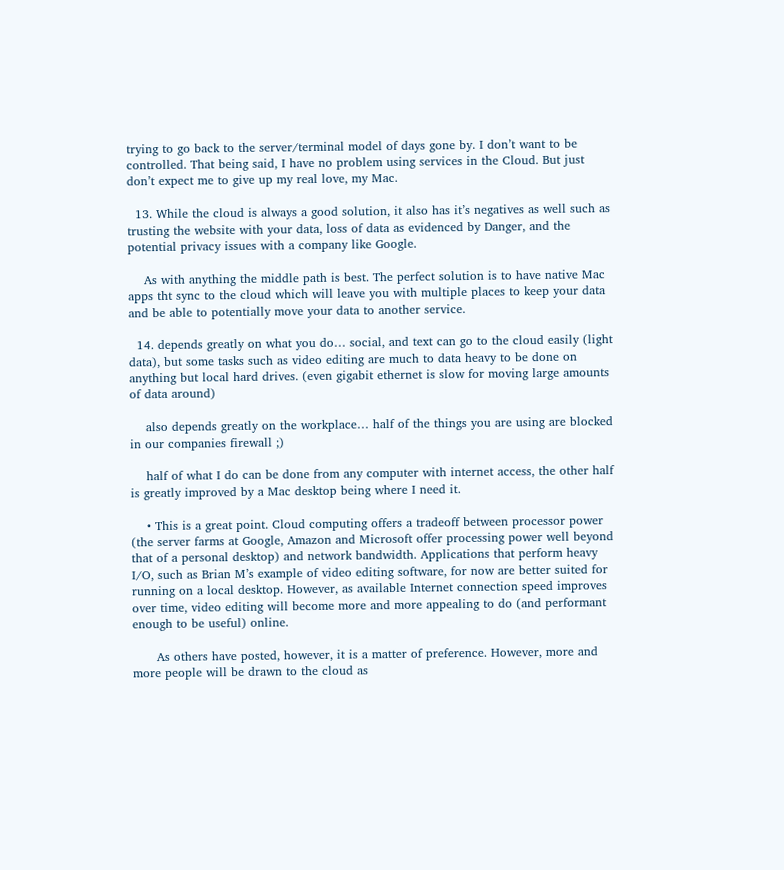trying to go back to the server/terminal model of days gone by. I don’t want to be controlled. That being said, I have no problem using services in the Cloud. But just don’t expect me to give up my real love, my Mac.

  13. While the cloud is always a good solution, it also has it’s negatives as well such as trusting the website with your data, loss of data as evidenced by Danger, and the potential privacy issues with a company like Google.

    As with anything the middle path is best. The perfect solution is to have native Mac apps tht sync to the cloud which will leave you with multiple places to keep your data and be able to potentially move your data to another service.

  14. depends greatly on what you do… social, and text can go to the cloud easily (light data), but some tasks such as video editing are much to data heavy to be done on anything but local hard drives. (even gigabit ethernet is slow for moving large amounts of data around)

    also depends greatly on the workplace… half of the things you are using are blocked in our companies firewall ;)

    half of what I do can be done from any computer with internet access, the other half is greatly improved by a Mac desktop being where I need it.

    • This is a great point. Cloud computing offers a tradeoff between processor power (the server farms at Google, Amazon and Microsoft offer processing power well beyond that of a personal desktop) and network bandwidth. Applications that perform heavy I/O, such as Brian M’s example of video editing software, for now are better suited for running on a local desktop. However, as available Internet connection speed improves over time, video editing will become more and more appealing to do (and performant enough to be useful) online.

      As others have posted, however, it is a matter of preference. However, more and more people will be drawn to the cloud as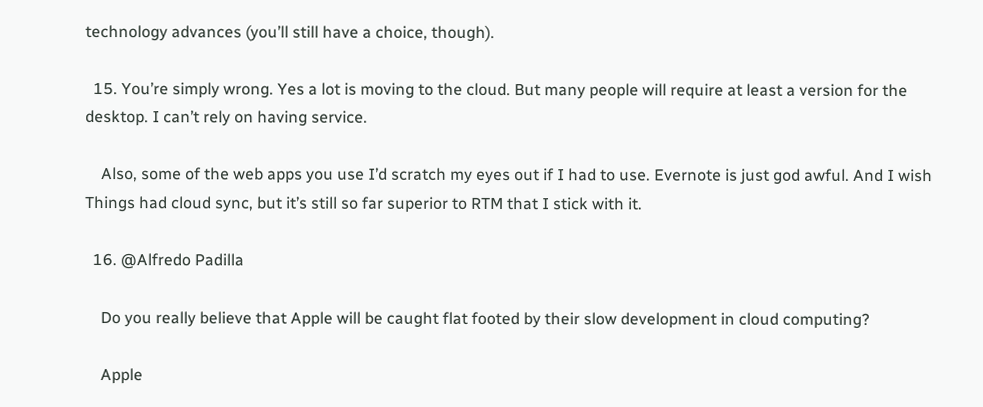technology advances (you’ll still have a choice, though).

  15. You’re simply wrong. Yes a lot is moving to the cloud. But many people will require at least a version for the desktop. I can’t rely on having service.

    Also, some of the web apps you use I’d scratch my eyes out if I had to use. Evernote is just god awful. And I wish Things had cloud sync, but it’s still so far superior to RTM that I stick with it.

  16. @Alfredo Padilla

    Do you really believe that Apple will be caught flat footed by their slow development in cloud computing?

    Apple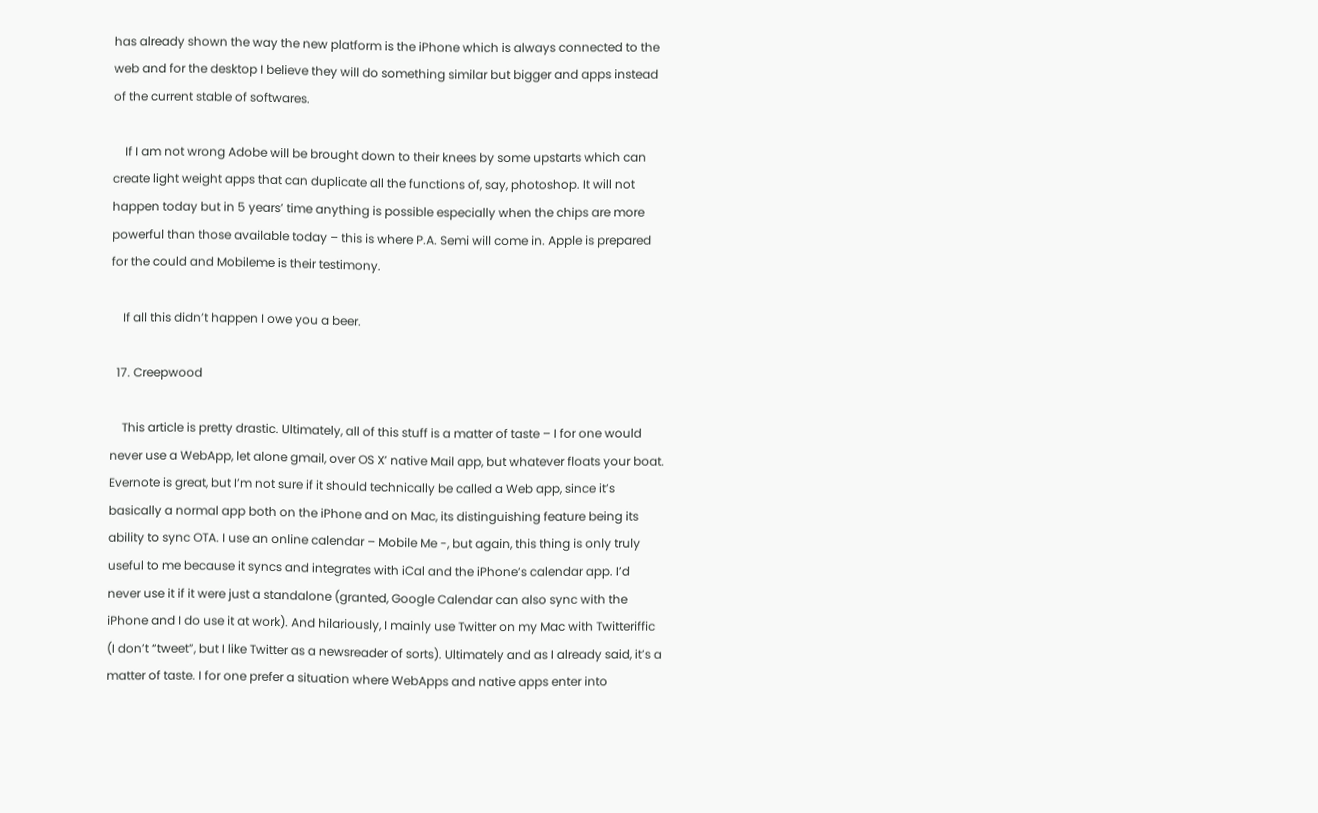has already shown the way the new platform is the iPhone which is always connected to the web and for the desktop I believe they will do something similar but bigger and apps instead of the current stable of softwares.

    If I am not wrong Adobe will be brought down to their knees by some upstarts which can create light weight apps that can duplicate all the functions of, say, photoshop. It will not happen today but in 5 years’ time anything is possible especially when the chips are more powerful than those available today – this is where P.A. Semi will come in. Apple is prepared for the could and Mobileme is their testimony.

    If all this didn’t happen I owe you a beer.

  17. Creepwood

    This article is pretty drastic. Ultimately, all of this stuff is a matter of taste – I for one would never use a WebApp, let alone gmail, over OS X’ native Mail app, but whatever floats your boat. Evernote is great, but I’m not sure if it should technically be called a Web app, since it’s basically a normal app both on the iPhone and on Mac, its distinguishing feature being its ability to sync OTA. I use an online calendar – Mobile Me -, but again, this thing is only truly useful to me because it syncs and integrates with iCal and the iPhone’s calendar app. I’d never use it if it were just a standalone (granted, Google Calendar can also sync with the iPhone and I do use it at work). And hilariously, I mainly use Twitter on my Mac with Twitteriffic (I don’t “tweet”, but I like Twitter as a newsreader of sorts). Ultimately and as I already said, it’s a matter of taste. I for one prefer a situation where WebApps and native apps enter into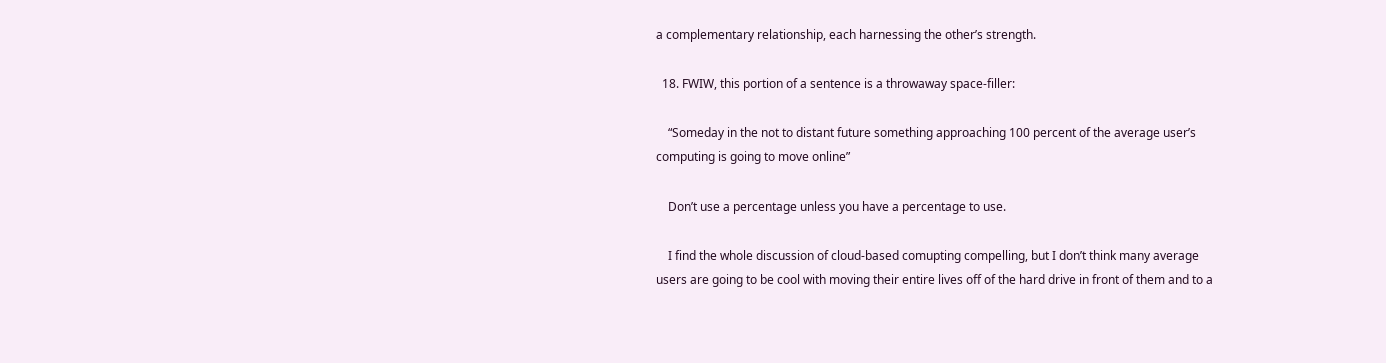a complementary relationship, each harnessing the other’s strength.

  18. FWIW, this portion of a sentence is a throwaway space-filler:

    “Someday in the not to distant future something approaching 100 percent of the average user’s computing is going to move online”

    Don’t use a percentage unless you have a percentage to use.

    I find the whole discussion of cloud-based comupting compelling, but I don’t think many average users are going to be cool with moving their entire lives off of the hard drive in front of them and to a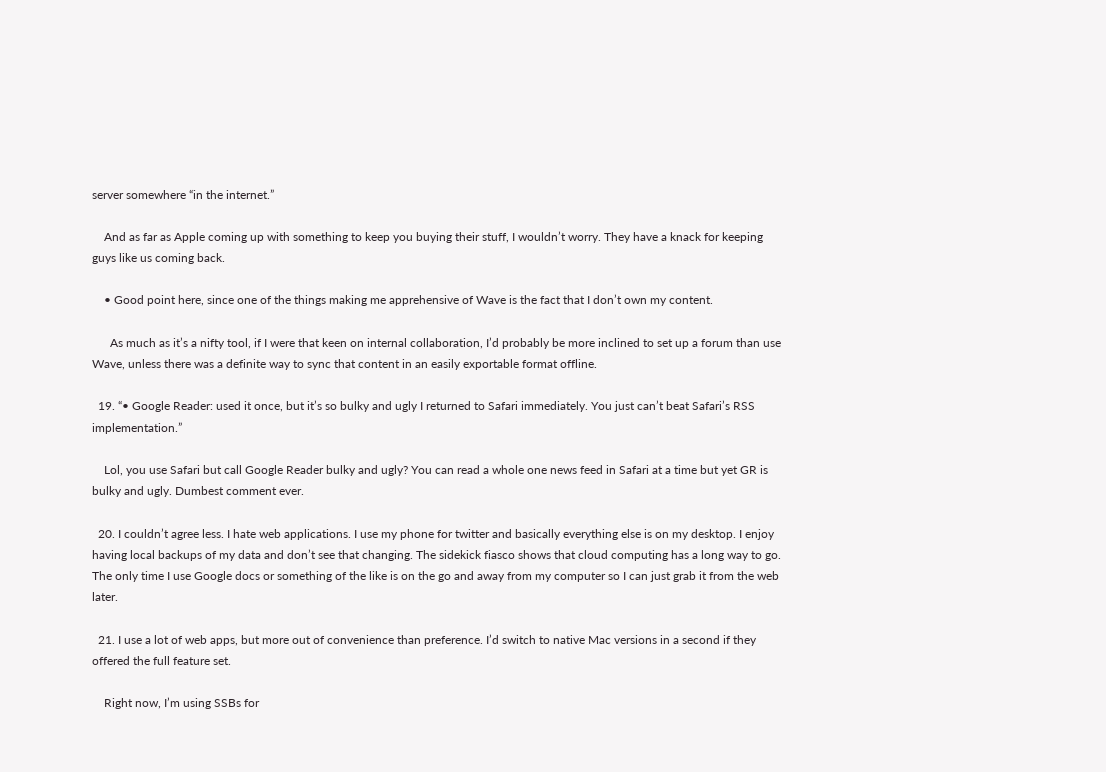server somewhere “in the internet.”

    And as far as Apple coming up with something to keep you buying their stuff, I wouldn’t worry. They have a knack for keeping guys like us coming back.

    • Good point here, since one of the things making me apprehensive of Wave is the fact that I don’t own my content.

      As much as it’s a nifty tool, if I were that keen on internal collaboration, I’d probably be more inclined to set up a forum than use Wave, unless there was a definite way to sync that content in an easily exportable format offline.

  19. “• Google Reader: used it once, but it’s so bulky and ugly I returned to Safari immediately. You just can’t beat Safari’s RSS implementation.”

    Lol, you use Safari but call Google Reader bulky and ugly? You can read a whole one news feed in Safari at a time but yet GR is bulky and ugly. Dumbest comment ever.

  20. I couldn’t agree less. I hate web applications. I use my phone for twitter and basically everything else is on my desktop. I enjoy having local backups of my data and don’t see that changing. The sidekick fiasco shows that cloud computing has a long way to go. The only time I use Google docs or something of the like is on the go and away from my computer so I can just grab it from the web later.

  21. I use a lot of web apps, but more out of convenience than preference. I’d switch to native Mac versions in a second if they offered the full feature set.

    Right now, I’m using SSBs for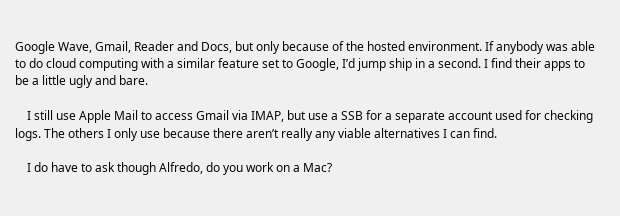Google Wave, Gmail, Reader and Docs, but only because of the hosted environment. If anybody was able to do cloud computing with a similar feature set to Google, I’d jump ship in a second. I find their apps to be a little ugly and bare.

    I still use Apple Mail to access Gmail via IMAP, but use a SSB for a separate account used for checking logs. The others I only use because there aren’t really any viable alternatives I can find.

    I do have to ask though Alfredo, do you work on a Mac?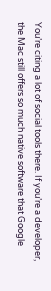You’re citing a lot of social tools there. If you’re a developer, the Mac still offers so much native software that Google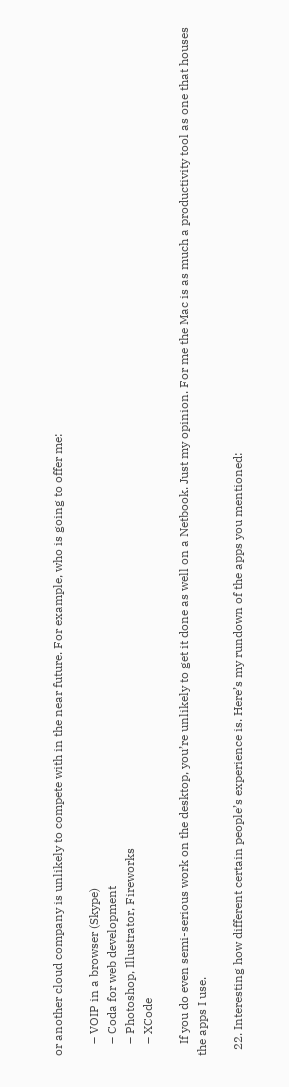or another cloud company is unlikely to compete with in the near future. For example, who is going to offer me:

    – VOIP in a browser (Skype)
    – Coda for web development
    – Photoshop, Illustrator, Fireworks
    – XCode

    If you do even semi-serious work on the desktop, you’re unlikely to get it done as well on a Netbook. Just my opinion. For me the Mac is as much a productivity tool as one that houses the apps I use.

  22. Interesting how different certain people’s experience is. Here’s my rundown of the apps you mentioned: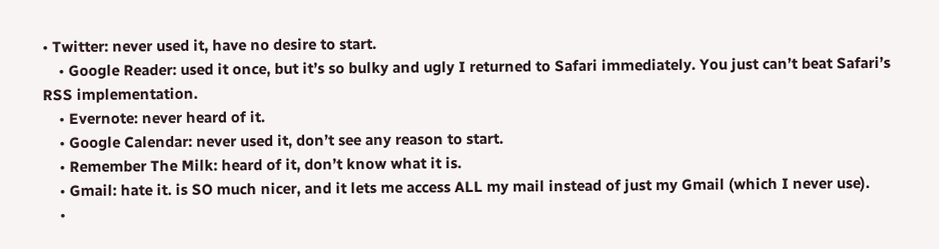• Twitter: never used it, have no desire to start.
    • Google Reader: used it once, but it’s so bulky and ugly I returned to Safari immediately. You just can’t beat Safari’s RSS implementation.
    • Evernote: never heard of it.
    • Google Calendar: never used it, don’t see any reason to start.
    • Remember The Milk: heard of it, don’t know what it is.
    • Gmail: hate it. is SO much nicer, and it lets me access ALL my mail instead of just my Gmail (which I never use).
    •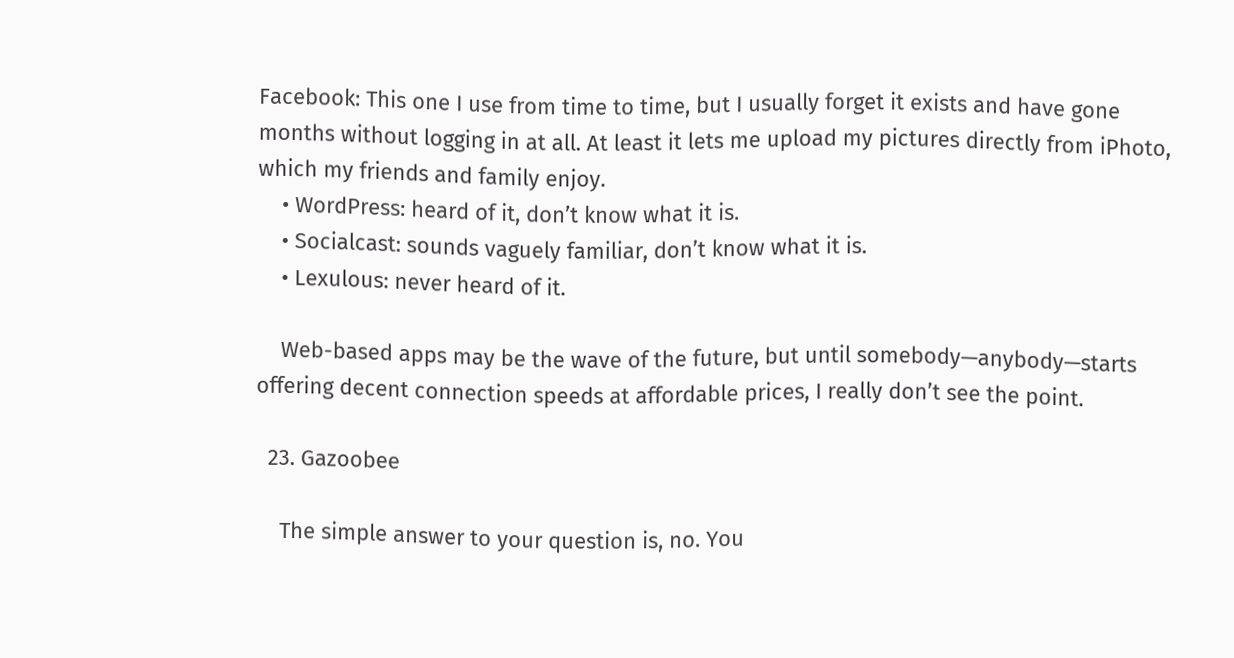Facebook: This one I use from time to time, but I usually forget it exists and have gone months without logging in at all. At least it lets me upload my pictures directly from iPhoto, which my friends and family enjoy.
    • WordPress: heard of it, don’t know what it is.
    • Socialcast: sounds vaguely familiar, don’t know what it is.
    • Lexulous: never heard of it.

    Web-based apps may be the wave of the future, but until somebody—anybody—starts offering decent connection speeds at affordable prices, I really don’t see the point.

  23. Gazoobee

    The simple answer to your question is, no. You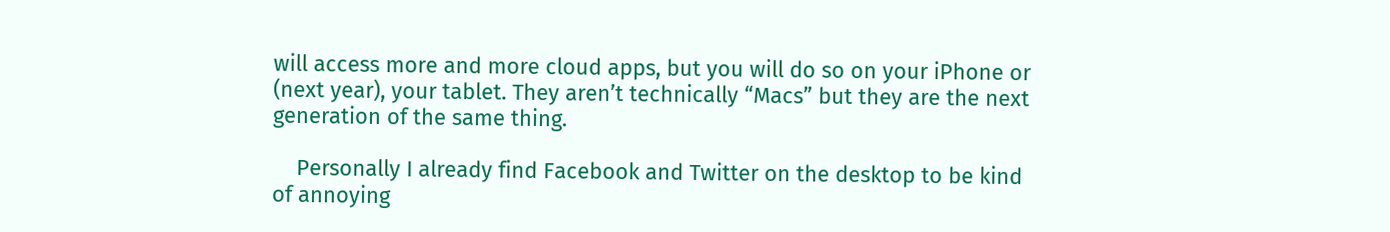will access more and more cloud apps, but you will do so on your iPhone or (next year), your tablet. They aren’t technically “Macs” but they are the next generation of the same thing.

    Personally I already find Facebook and Twitter on the desktop to be kind of annoying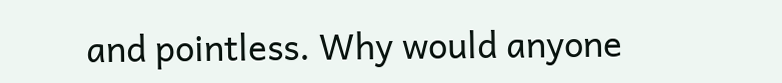and pointless. Why would anyone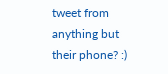tweet from anything but their phone? :)